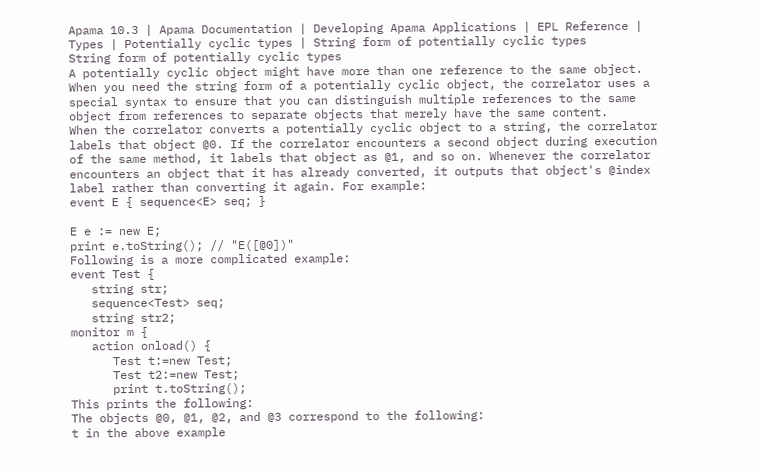Apama 10.3 | Apama Documentation | Developing Apama Applications | EPL Reference | Types | Potentially cyclic types | String form of potentially cyclic types
String form of potentially cyclic types
A potentially cyclic object might have more than one reference to the same object. When you need the string form of a potentially cyclic object, the correlator uses a special syntax to ensure that you can distinguish multiple references to the same object from references to separate objects that merely have the same content.
When the correlator converts a potentially cyclic object to a string, the correlator labels that object @0. If the correlator encounters a second object during execution of the same method, it labels that object as @1, and so on. Whenever the correlator encounters an object that it has already converted, it outputs that object's @index label rather than converting it again. For example:
event E { sequence<E> seq; }

E e := new E;
print e.toString(); // "E([@0])"
Following is a more complicated example:
event Test {
   string str;
   sequence<Test> seq;
   string str2;
monitor m {
   action onload() {
      Test t:=new Test;
      Test t2:=new Test;
      print t.toString();
This prints the following:
The objects @0, @1, @2, and @3 correspond to the following:
t in the above example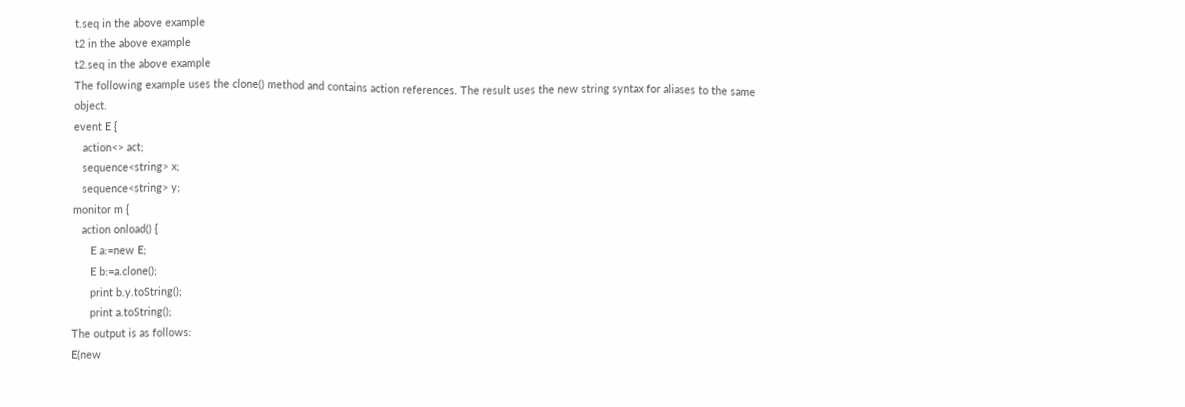t.seq in the above example
t2 in the above example
t2.seq in the above example
The following example uses the clone() method and contains action references. The result uses the new string syntax for aliases to the same object.
event E {
   action<> act;
   sequence<string> x;
   sequence<string> y;
monitor m {
   action onload() {
      E a:=new E;
      E b:=a.clone();
      print b.y.toString();
      print a.toString();
The output is as follows:
E(new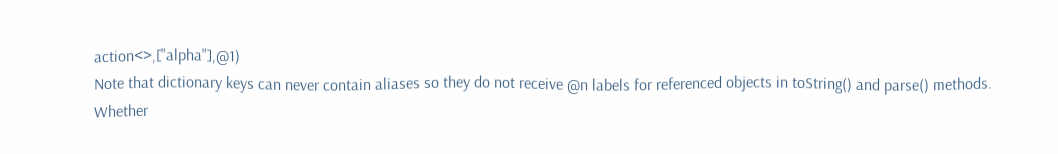action<>,["alpha"],@1)
Note that dictionary keys can never contain aliases so they do not receive @n labels for referenced objects in toString() and parse() methods.
Whether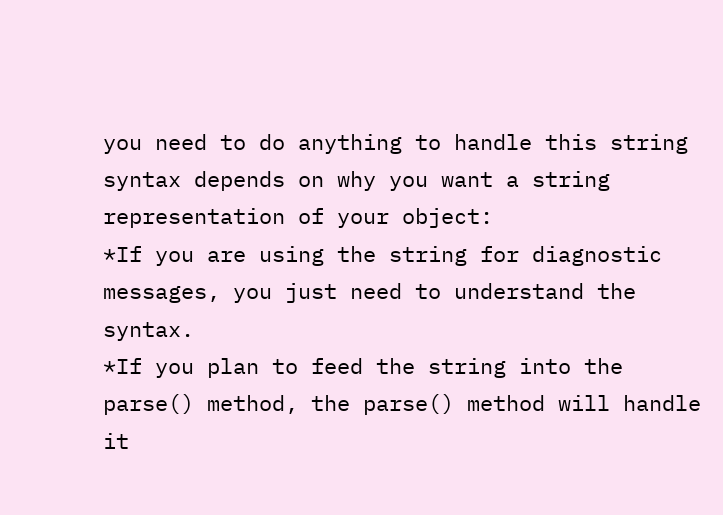you need to do anything to handle this string syntax depends on why you want a string representation of your object:
*If you are using the string for diagnostic messages, you just need to understand the syntax.
*If you plan to feed the string into the parse() method, the parse() method will handle it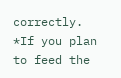correctly.
*If you plan to feed the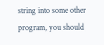string into some other program, you should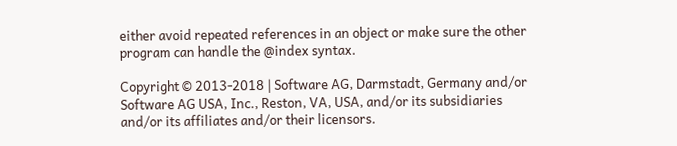either avoid repeated references in an object or make sure the other program can handle the @index syntax.

Copyright © 2013-2018 | Software AG, Darmstadt, Germany and/or Software AG USA, Inc., Reston, VA, USA, and/or its subsidiaries and/or its affiliates and/or their licensors.